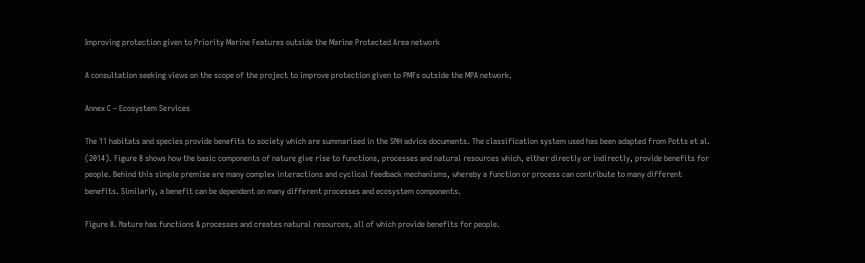Improving protection given to Priority Marine Features outside the Marine Protected Area network

A consultation seeking views on the scope of the project to improve protection given to PMFs outside the MPA network.

Annex C – Ecosystem Services

The 11 habitats and species provide benefits to society which are summarised in the SNH advice documents. The classification system used has been adapted from Potts et al. (2014). Figure 8 shows how the basic components of nature give rise to functions, processes and natural resources which, either directly or indirectly, provide benefits for people. Behind this simple premise are many complex interactions and cyclical feedback mechanisms, whereby a function or process can contribute to many different benefits. Similarly, a benefit can be dependent on many different processes and ecosystem components.

Figure 8. Nature has functions & processes and creates natural resources, all of which provide benefits for people.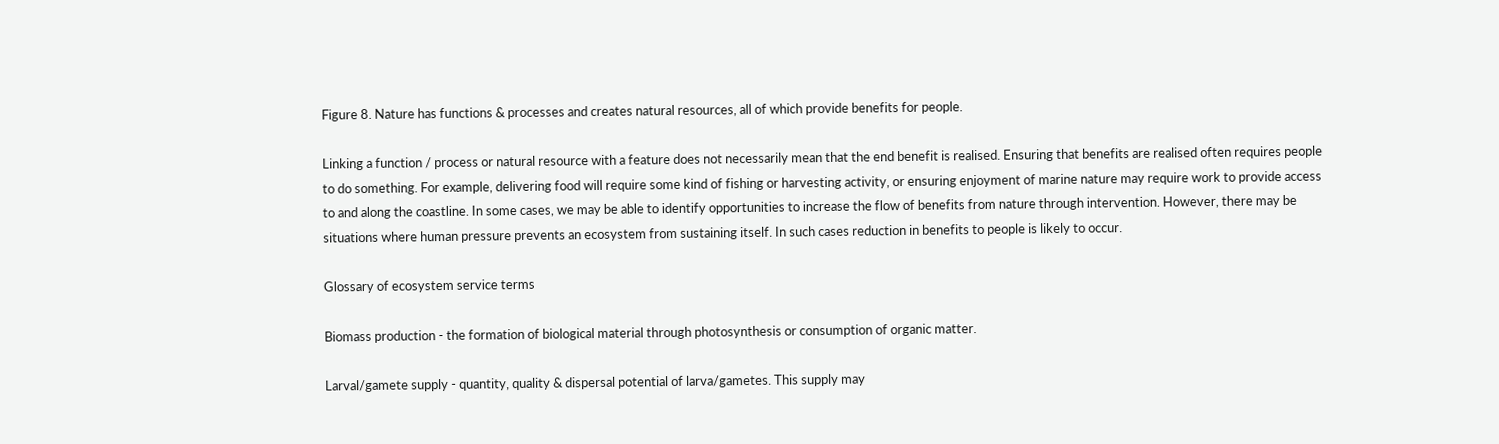Figure 8. Nature has functions & processes and creates natural resources, all of which provide benefits for people.

Linking a function / process or natural resource with a feature does not necessarily mean that the end benefit is realised. Ensuring that benefits are realised often requires people to do something. For example, delivering food will require some kind of fishing or harvesting activity, or ensuring enjoyment of marine nature may require work to provide access to and along the coastline. In some cases, we may be able to identify opportunities to increase the flow of benefits from nature through intervention. However, there may be situations where human pressure prevents an ecosystem from sustaining itself. In such cases reduction in benefits to people is likely to occur.

Glossary of ecosystem service terms

Biomass production - the formation of biological material through photosynthesis or consumption of organic matter.

Larval/gamete supply - quantity, quality & dispersal potential of larva/gametes. This supply may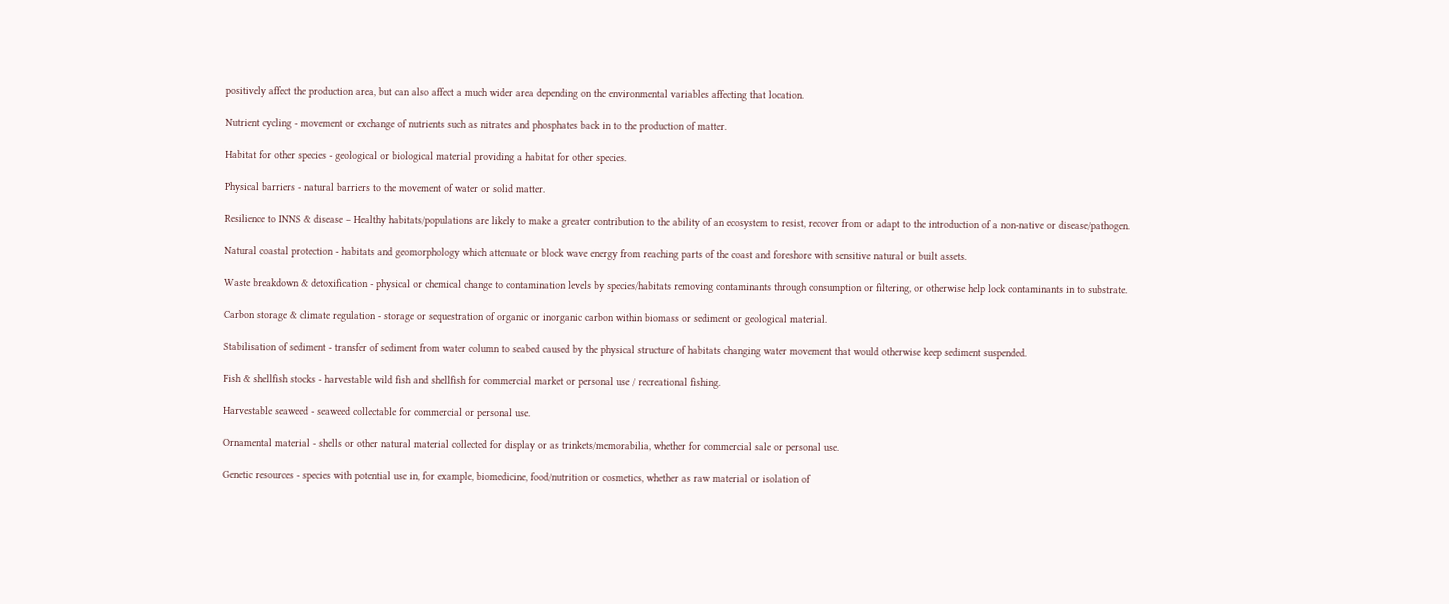positively affect the production area, but can also affect a much wider area depending on the environmental variables affecting that location.

Nutrient cycling - movement or exchange of nutrients such as nitrates and phosphates back in to the production of matter.

Habitat for other species - geological or biological material providing a habitat for other species.

Physical barriers - natural barriers to the movement of water or solid matter.

Resilience to INNS & disease – Healthy habitats/populations are likely to make a greater contribution to the ability of an ecosystem to resist, recover from or adapt to the introduction of a non-native or disease/pathogen.

Natural coastal protection - habitats and geomorphology which attenuate or block wave energy from reaching parts of the coast and foreshore with sensitive natural or built assets.

Waste breakdown & detoxification - physical or chemical change to contamination levels by species/habitats removing contaminants through consumption or filtering, or otherwise help lock contaminants in to substrate.

Carbon storage & climate regulation - storage or sequestration of organic or inorganic carbon within biomass or sediment or geological material.

Stabilisation of sediment - transfer of sediment from water column to seabed caused by the physical structure of habitats changing water movement that would otherwise keep sediment suspended.

Fish & shellfish stocks - harvestable wild fish and shellfish for commercial market or personal use / recreational fishing.

Harvestable seaweed - seaweed collectable for commercial or personal use.

Ornamental material - shells or other natural material collected for display or as trinkets/memorabilia, whether for commercial sale or personal use.

Genetic resources - species with potential use in, for example, biomedicine, food/nutrition or cosmetics, whether as raw material or isolation of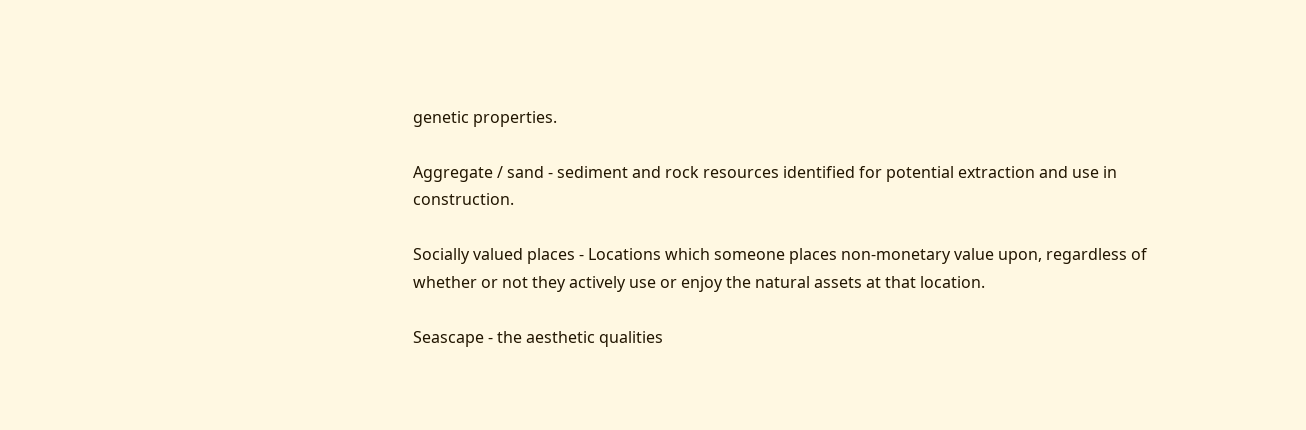genetic properties.

Aggregate / sand - sediment and rock resources identified for potential extraction and use in construction.

Socially valued places - Locations which someone places non-monetary value upon, regardless of whether or not they actively use or enjoy the natural assets at that location.

Seascape - the aesthetic qualities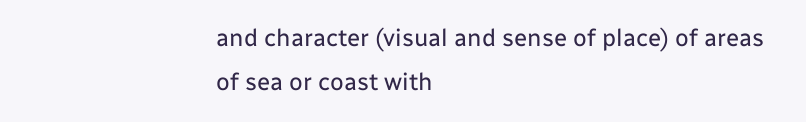and character (visual and sense of place) of areas of sea or coast with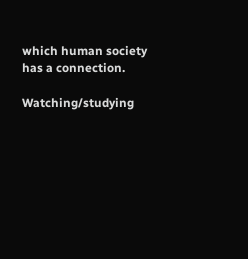which human society has a connection.

Watching/studying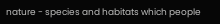nature - species and habitats which people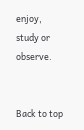enjoy, study or observe.


Back to top